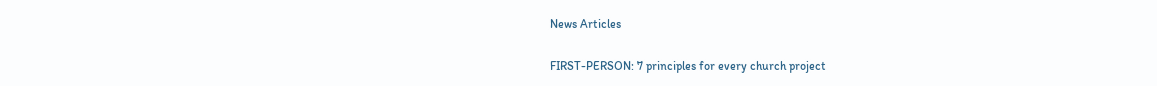News Articles

FIRST-PERSON: 7 principles for every church project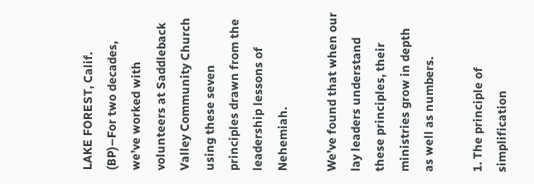LAKE FOREST, Calif. (BP)–For two decades, we’ve worked with volunteers at Saddleback Valley Community Church using these seven principles drawn from the leadership lessons of Nehemiah.

We’ve found that when our lay leaders understand these principles, their ministries grow in depth as well as numbers.

1. The principle of simplification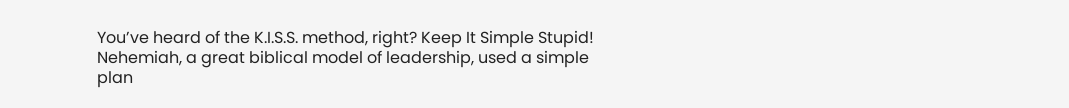You’ve heard of the K.I.S.S. method, right? Keep It Simple Stupid! Nehemiah, a great biblical model of leadership, used a simple plan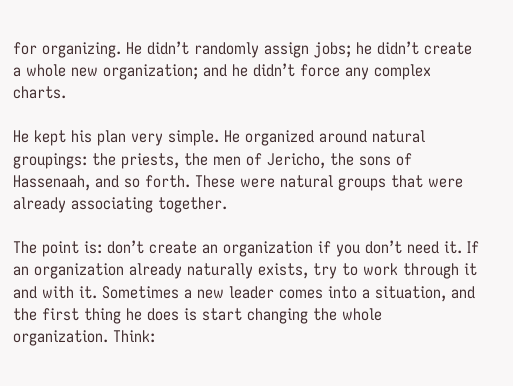for organizing. He didn’t randomly assign jobs; he didn’t create a whole new organization; and he didn’t force any complex charts.

He kept his plan very simple. He organized around natural groupings: the priests, the men of Jericho, the sons of Hassenaah, and so forth. These were natural groups that were already associating together.

The point is: don’t create an organization if you don’t need it. If an organization already naturally exists, try to work through it and with it. Sometimes a new leader comes into a situation, and the first thing he does is start changing the whole organization. Think: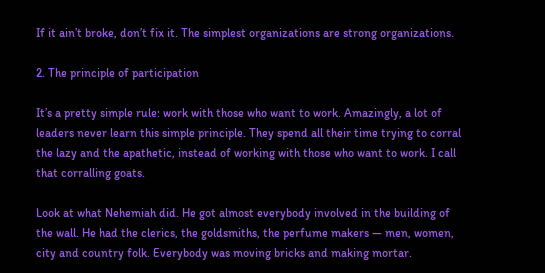If it ain’t broke, don’t fix it. The simplest organizations are strong organizations.

2. The principle of participation

It’s a pretty simple rule: work with those who want to work. Amazingly, a lot of leaders never learn this simple principle. They spend all their time trying to corral the lazy and the apathetic, instead of working with those who want to work. I call that corralling goats.

Look at what Nehemiah did. He got almost everybody involved in the building of the wall. He had the clerics, the goldsmiths, the perfume makers — men, women, city and country folk. Everybody was moving bricks and making mortar.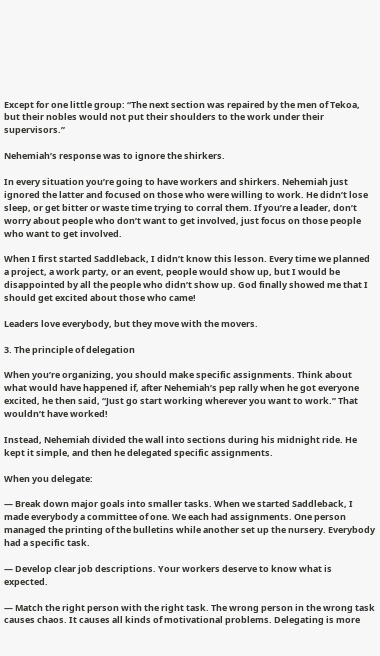Except for one little group: “The next section was repaired by the men of Tekoa, but their nobles would not put their shoulders to the work under their supervisors.”

Nehemiah’s response was to ignore the shirkers.

In every situation you’re going to have workers and shirkers. Nehemiah just ignored the latter and focused on those who were willing to work. He didn’t lose sleep, or get bitter or waste time trying to corral them. If you’re a leader, don’t worry about people who don’t want to get involved, just focus on those people who want to get involved.

When I first started Saddleback, I didn’t know this lesson. Every time we planned a project, a work party, or an event, people would show up, but I would be disappointed by all the people who didn’t show up. God finally showed me that I should get excited about those who came!

Leaders love everybody, but they move with the movers.

3. The principle of delegation

When you’re organizing, you should make specific assignments. Think about what would have happened if, after Nehemiah’s pep rally when he got everyone excited, he then said, “Just go start working wherever you want to work.” That wouldn’t have worked!

Instead, Nehemiah divided the wall into sections during his midnight ride. He kept it simple, and then he delegated specific assignments.

When you delegate:

— Break down major goals into smaller tasks. When we started Saddleback, I made everybody a committee of one. We each had assignments. One person managed the printing of the bulletins while another set up the nursery. Everybody had a specific task.

— Develop clear job descriptions. Your workers deserve to know what is expected.

— Match the right person with the right task. The wrong person in the wrong task causes chaos. It causes all kinds of motivational problems. Delegating is more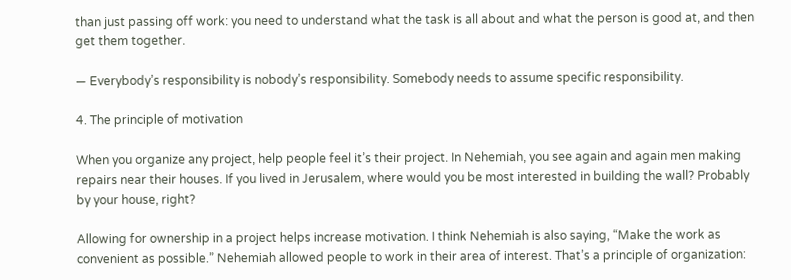than just passing off work: you need to understand what the task is all about and what the person is good at, and then get them together.

— Everybody’s responsibility is nobody’s responsibility. Somebody needs to assume specific responsibility.

4. The principle of motivation

When you organize any project, help people feel it’s their project. In Nehemiah, you see again and again men making repairs near their houses. If you lived in Jerusalem, where would you be most interested in building the wall? Probably by your house, right?

Allowing for ownership in a project helps increase motivation. I think Nehemiah is also saying, “Make the work as convenient as possible.” Nehemiah allowed people to work in their area of interest. That’s a principle of organization: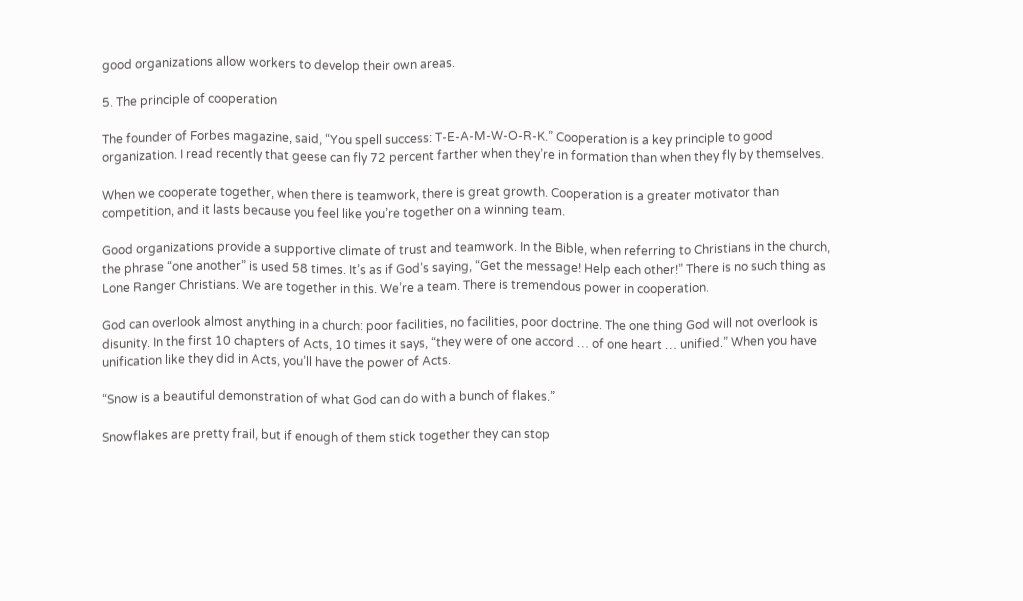good organizations allow workers to develop their own areas.

5. The principle of cooperation

The founder of Forbes magazine, said, “You spell success: T-E-A-M-W-O-R-K.” Cooperation is a key principle to good organization. I read recently that geese can fly 72 percent farther when they’re in formation than when they fly by themselves.

When we cooperate together, when there is teamwork, there is great growth. Cooperation is a greater motivator than competition, and it lasts because you feel like you’re together on a winning team.

Good organizations provide a supportive climate of trust and teamwork. In the Bible, when referring to Christians in the church, the phrase “one another” is used 58 times. It’s as if God’s saying, “Get the message! Help each other!” There is no such thing as Lone Ranger Christians. We are together in this. We’re a team. There is tremendous power in cooperation.

God can overlook almost anything in a church: poor facilities, no facilities, poor doctrine. The one thing God will not overlook is disunity. In the first 10 chapters of Acts, 10 times it says, “they were of one accord … of one heart … unified.” When you have unification like they did in Acts, you’ll have the power of Acts.

“Snow is a beautiful demonstration of what God can do with a bunch of flakes.”

Snowflakes are pretty frail, but if enough of them stick together they can stop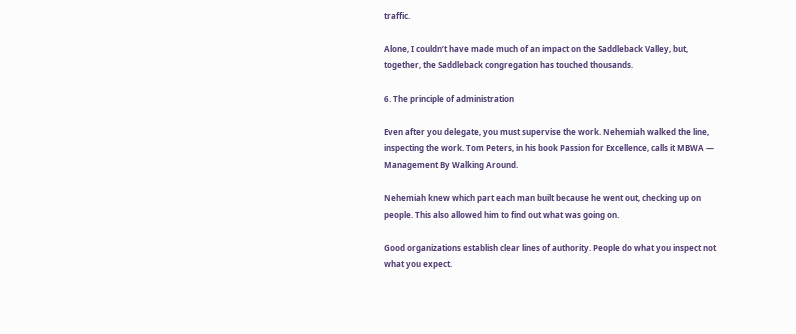traffic.

Alone, I couldn’t have made much of an impact on the Saddleback Valley, but, together, the Saddleback congregation has touched thousands.

6. The principle of administration

Even after you delegate, you must supervise the work. Nehemiah walked the line, inspecting the work. Tom Peters, in his book Passion for Excellence, calls it MBWA — Management By Walking Around.

Nehemiah knew which part each man built because he went out, checking up on people. This also allowed him to find out what was going on.

Good organizations establish clear lines of authority. People do what you inspect not what you expect.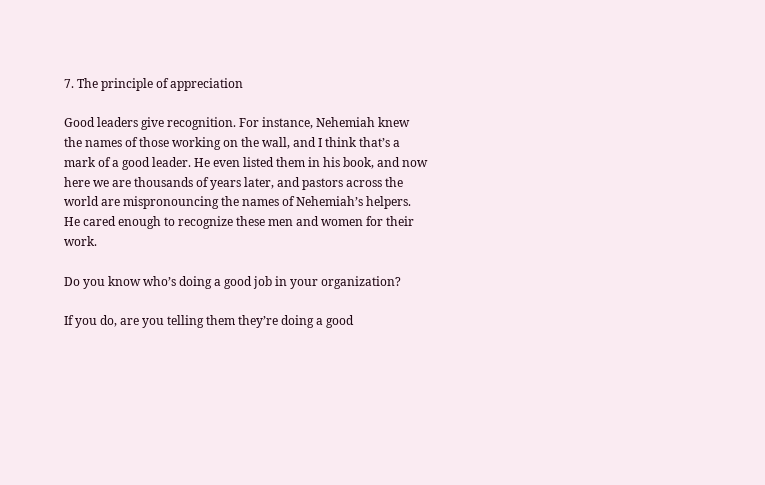7. The principle of appreciation

Good leaders give recognition. For instance, Nehemiah knew the names of those working on the wall, and I think that’s a mark of a good leader. He even listed them in his book, and now here we are thousands of years later, and pastors across the world are mispronouncing the names of Nehemiah’s helpers. He cared enough to recognize these men and women for their work.

Do you know who’s doing a good job in your organization?

If you do, are you telling them they’re doing a good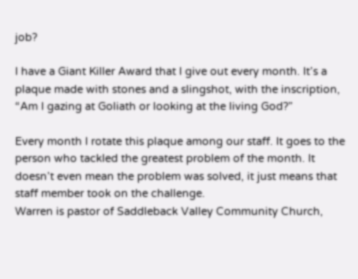job?

I have a Giant Killer Award that I give out every month. It’s a plaque made with stones and a slingshot, with the inscription, “Am I gazing at Goliath or looking at the living God?”

Every month I rotate this plaque among our staff. It goes to the person who tackled the greatest problem of the month. It doesn’t even mean the problem was solved, it just means that staff member took on the challenge.
Warren is pastor of Saddleback Valley Community Church,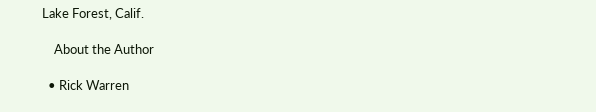Lake Forest, Calif.

    About the Author

  • Rick Warren